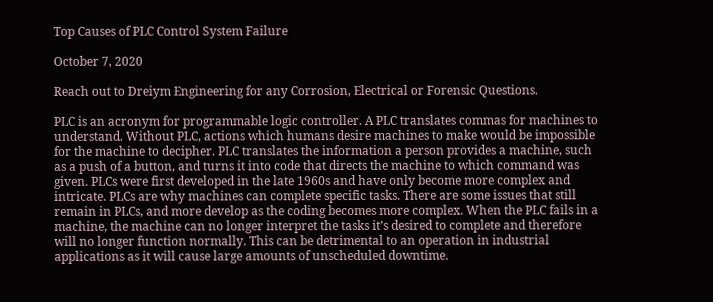Top Causes of PLC Control System Failure

October 7, 2020

Reach out to Dreiym Engineering for any Corrosion, Electrical or Forensic Questions.

PLC is an acronym for programmable logic controller. A PLC translates commas for machines to understand. Without PLC, actions which humans desire machines to make would be impossible for the machine to decipher. PLC translates the information a person provides a machine, such as a push of a button, and turns it into code that directs the machine to which command was given. PLCs were first developed in the late 1960s and have only become more complex and intricate. PLCs are why machines can complete specific tasks. There are some issues that still remain in PLCs, and more develop as the coding becomes more complex. When the PLC fails in a machine, the machine can no longer interpret the tasks it’s desired to complete and therefore will no longer function normally. This can be detrimental to an operation in industrial applications as it will cause large amounts of unscheduled downtime.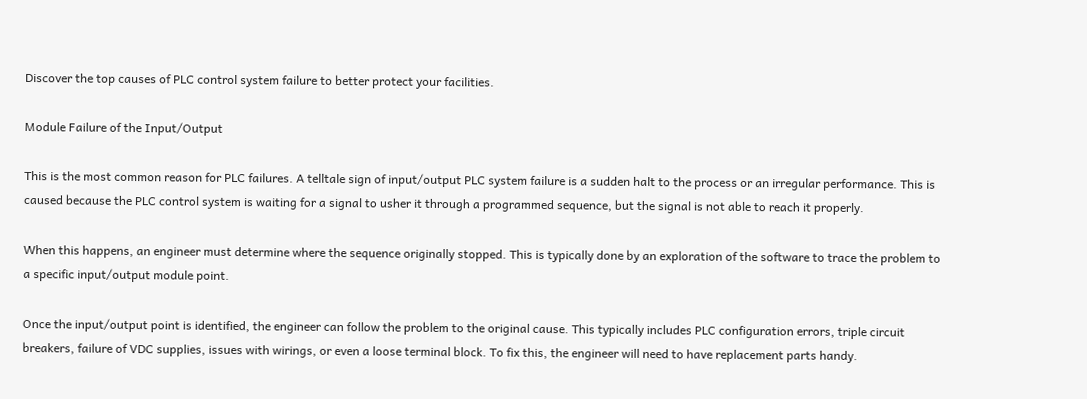Discover the top causes of PLC control system failure to better protect your facilities.

Module Failure of the Input/Output

This is the most common reason for PLC failures. A telltale sign of input/output PLC system failure is a sudden halt to the process or an irregular performance. This is caused because the PLC control system is waiting for a signal to usher it through a programmed sequence, but the signal is not able to reach it properly.

When this happens, an engineer must determine where the sequence originally stopped. This is typically done by an exploration of the software to trace the problem to a specific input/output module point.

Once the input/output point is identified, the engineer can follow the problem to the original cause. This typically includes PLC configuration errors, triple circuit breakers, failure of VDC supplies, issues with wirings, or even a loose terminal block. To fix this, the engineer will need to have replacement parts handy.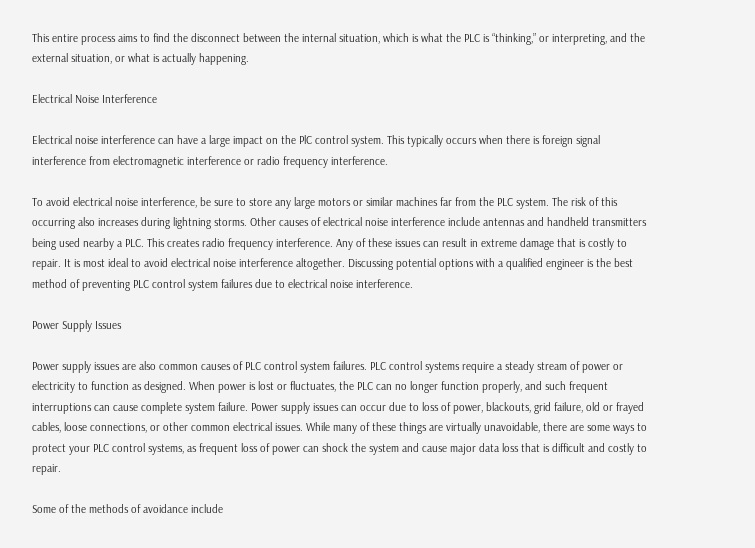This entire process aims to find the disconnect between the internal situation, which is what the PLC is “thinking,” or interpreting, and the external situation, or what is actually happening.

Electrical Noise Interference

Electrical noise interference can have a large impact on the PlC control system. This typically occurs when there is foreign signal interference from electromagnetic interference or radio frequency interference.

To avoid electrical noise interference, be sure to store any large motors or similar machines far from the PLC system. The risk of this occurring also increases during lightning storms. Other causes of electrical noise interference include antennas and handheld transmitters being used nearby a PLC. This creates radio frequency interference. Any of these issues can result in extreme damage that is costly to repair. It is most ideal to avoid electrical noise interference altogether. Discussing potential options with a qualified engineer is the best method of preventing PLC control system failures due to electrical noise interference.

Power Supply Issues

Power supply issues are also common causes of PLC control system failures. PLC control systems require a steady stream of power or electricity to function as designed. When power is lost or fluctuates, the PLC can no longer function properly, and such frequent interruptions can cause complete system failure. Power supply issues can occur due to loss of power, blackouts, grid failure, old or frayed cables, loose connections, or other common electrical issues. While many of these things are virtually unavoidable, there are some ways to protect your PLC control systems, as frequent loss of power can shock the system and cause major data loss that is difficult and costly to repair.

Some of the methods of avoidance include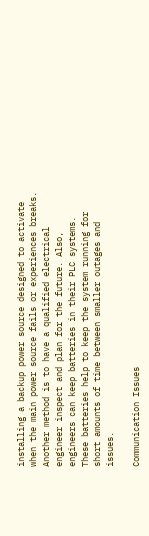installing a backup power source designed to activate when the main power source fails or experiences breaks. Another method is to have a qualified electrical engineer inspect and plan for the future. Also, engineers can keep batteries in their PLC systems. These batteries help to keep the system running for short amounts of time between smaller outages and issues.

Communication Issues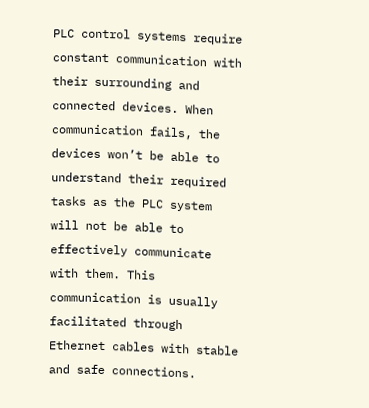PLC control systems require constant communication with their surrounding and connected devices. When communication fails, the devices won’t be able to understand their required tasks as the PLC system will not be able to effectively communicate with them. This communication is usually facilitated through Ethernet cables with stable and safe connections.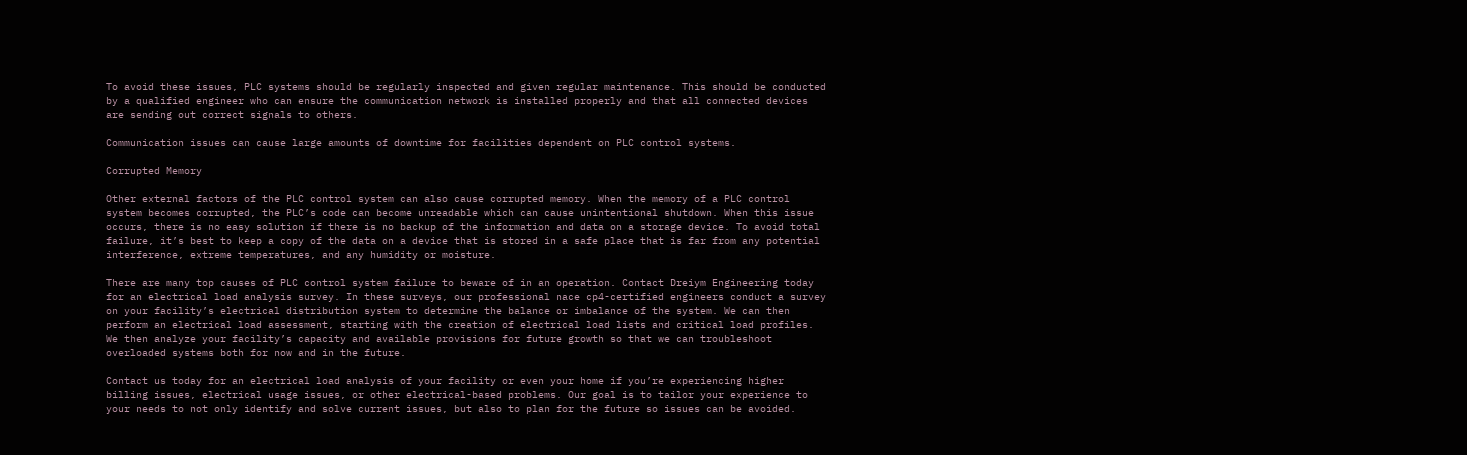To avoid these issues, PLC systems should be regularly inspected and given regular maintenance. This should be conducted by a qualified engineer who can ensure the communication network is installed properly and that all connected devices are sending out correct signals to others.

Communication issues can cause large amounts of downtime for facilities dependent on PLC control systems.

Corrupted Memory

Other external factors of the PLC control system can also cause corrupted memory. When the memory of a PLC control system becomes corrupted, the PLC’s code can become unreadable which can cause unintentional shutdown. When this issue occurs, there is no easy solution if there is no backup of the information and data on a storage device. To avoid total failure, it’s best to keep a copy of the data on a device that is stored in a safe place that is far from any potential interference, extreme temperatures, and any humidity or moisture.

There are many top causes of PLC control system failure to beware of in an operation. Contact Dreiym Engineering today for an electrical load analysis survey. In these surveys, our professional nace cp4-certified engineers conduct a survey on your facility’s electrical distribution system to determine the balance or imbalance of the system. We can then perform an electrical load assessment, starting with the creation of electrical load lists and critical load profiles. We then analyze your facility’s capacity and available provisions for future growth so that we can troubleshoot overloaded systems both for now and in the future.

Contact us today for an electrical load analysis of your facility or even your home if you’re experiencing higher billing issues, electrical usage issues, or other electrical-based problems. Our goal is to tailor your experience to your needs to not only identify and solve current issues, but also to plan for the future so issues can be avoided.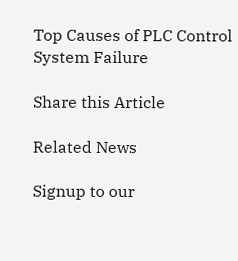Top Causes of PLC Control System Failure

Share this Article

Related News

Signup to our